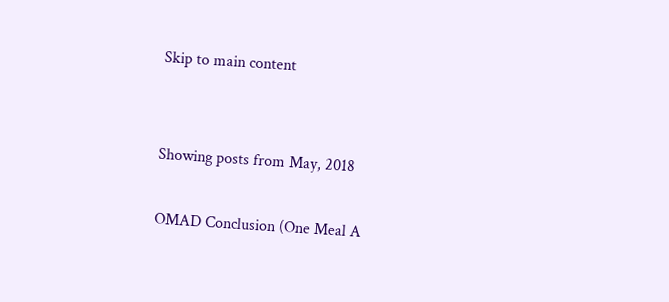Skip to main content


Showing posts from May, 2018

OMAD Conclusion (One Meal A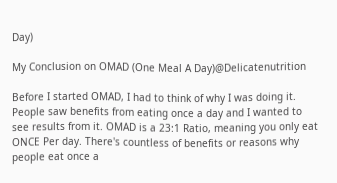Day)

My Conclusion on OMAD (One Meal A Day)@Delicatenutrition

Before I started OMAD, I had to think of why I was doing it. People saw benefits from eating once a day and I wanted to see results from it. OMAD is a 23:1 Ratio, meaning you only eat ONCE Per day. There's countless of benefits or reasons why people eat once a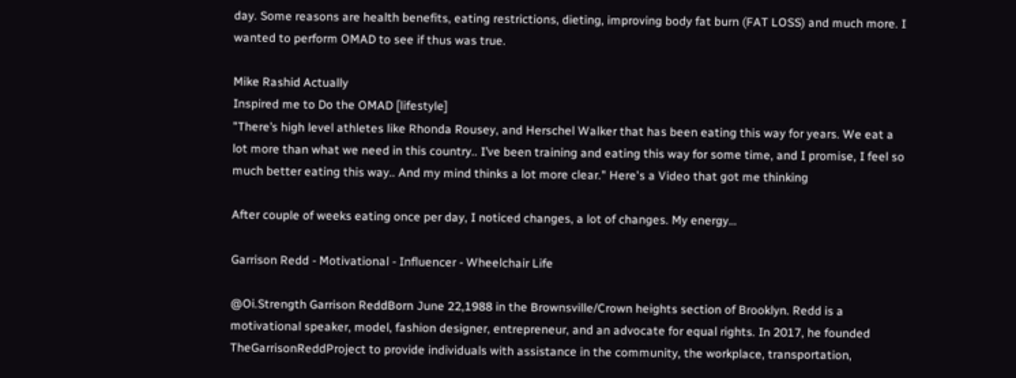day. Some reasons are health benefits, eating restrictions, dieting, improving body fat burn (FAT LOSS) and much more. I wanted to perform OMAD to see if thus was true.

Mike Rashid Actually
Inspired me to Do the OMAD [lifestyle]
"There’s high level athletes like Rhonda Rousey, and Herschel Walker that has been eating this way for years. We eat a lot more than what we need in this country.. I’ve been training and eating this way for some time, and I promise, I feel so much better eating this way.. And my mind thinks a lot more clear." Here's a Video that got me thinking

After couple of weeks eating once per day, I noticed changes, a lot of changes. My energy…

Garrison Redd - Motivational - Influencer - Wheelchair Life

@Oi.Strength Garrison ReddBorn June 22,1988 in the Brownsville/Crown heights section of Brooklyn. Redd is a motivational speaker, model, fashion designer, entrepreneur, and an advocate for equal rights. In 2017, he founded TheGarrisonReddProject to provide individuals with assistance in the community, the workplace, transportation,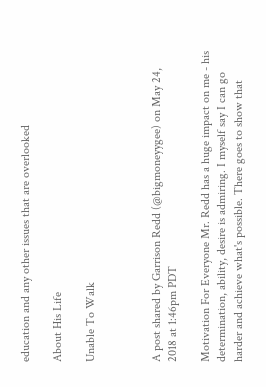education and any other issues that are overlooked

About His Life

Unable To Walk



A post shared by Garrison Redd (@bigmoneyygee) on May 24, 2018 at 1:46pm PDT

Motivation For Everyone Mr. Redd has a huge impact on me - his determination, ability, desire is admiring. I myself say I can go harder and achieve what's possible. There goes to show that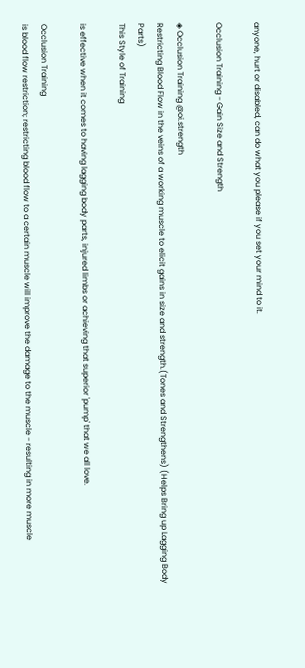anyone, hurt or disabled, can do what you please if you set your mind to it.

Occlusion Training - Gain Size and Strength

◈ Occlusion Training @oi.strength
Restricting Blood Flow in the veins of a working muscle to elicit gains in size and strength.(Tones and Strengthens) (Helps Bring up Lagging Body Parts)
This Style of Training

is effective when it comes to having lagging body parts, injured limbs or achieving that superior 'pump' that we all love.

Occlusion Training
is blood flow restriction; restricting blood flow to a certain muscle will improve the damage to the muscle - resulting in more muscle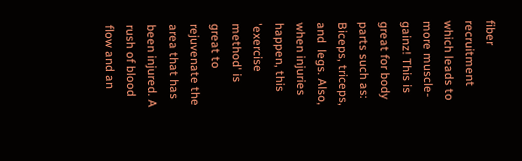fiber recruitment which leads to more muscle-gainz! This is great for body parts such as: Biceps, triceps, and  legs. Also, when injuries happen, this 'exercise method' is great to rejuvenate the area that has been injured. A rush of blood flow and an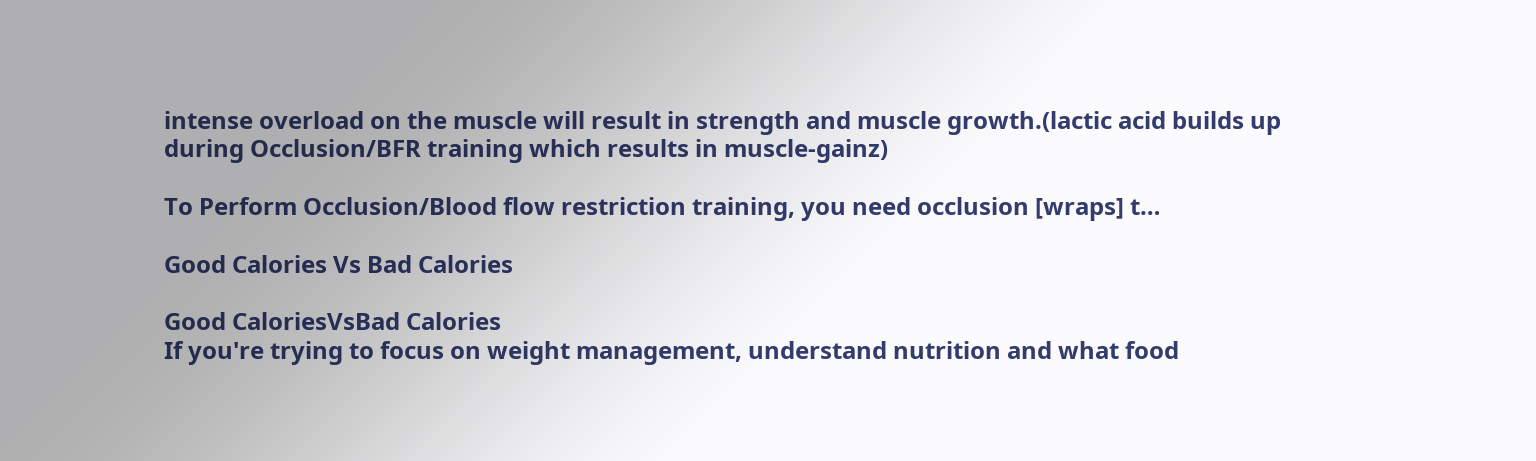intense overload on the muscle will result in strength and muscle growth.(lactic acid builds up during Occlusion/BFR training which results in muscle-gainz)

To Perform Occlusion/Blood flow restriction training, you need occlusion [wraps] t…

Good Calories Vs Bad Calories

Good CaloriesVsBad Calories
If you're trying to focus on weight management, understand nutrition and what food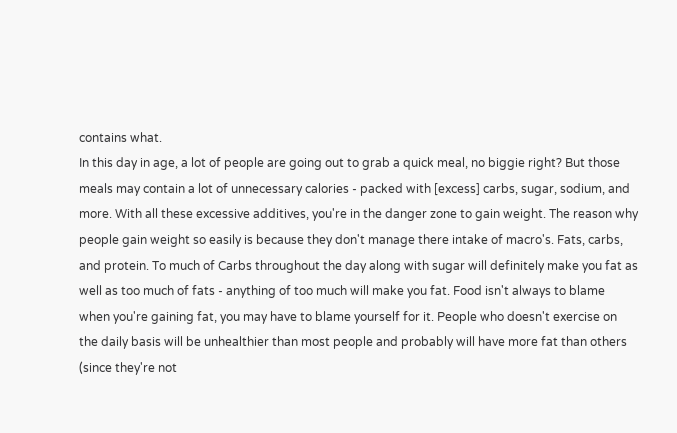contains what.
In this day in age, a lot of people are going out to grab a quick meal, no biggie right? But those meals may contain a lot of unnecessary calories - packed with [excess] carbs, sugar, sodium, and more. With all these excessive additives, you're in the danger zone to gain weight. The reason why people gain weight so easily is because they don't manage there intake of macro's. Fats, carbs, and protein. To much of Carbs throughout the day along with sugar will definitely make you fat as well as too much of fats - anything of too much will make you fat. Food isn't always to blame when you're gaining fat, you may have to blame yourself for it. People who doesn't exercise on the daily basis will be unhealthier than most people and probably will have more fat than others (since they're not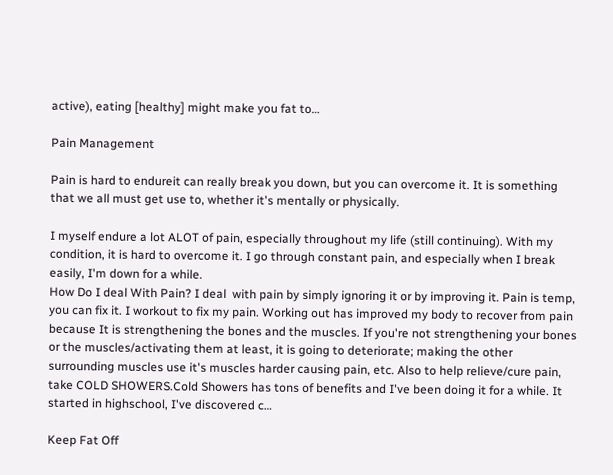active), eating [healthy] might make you fat to…

Pain Management

Pain is hard to endureit can really break you down, but you can overcome it. It is something that we all must get use to, whether it's mentally or physically.

I myself endure a lot ALOT of pain, especially throughout my life (still continuing). With my condition, it is hard to overcome it. I go through constant pain, and especially when I break easily, I'm down for a while.
How Do I deal With Pain? I deal  with pain by simply ignoring it or by improving it. Pain is temp, you can fix it. I workout to fix my pain. Working out has improved my body to recover from pain because It is strengthening the bones and the muscles. If you're not strengthening your bones or the muscles/activating them at least, it is going to deteriorate; making the other surrounding muscles use it's muscles harder causing pain, etc. Also to help relieve/cure pain, take COLD SHOWERS.Cold Showers has tons of benefits and I've been doing it for a while. It started in highschool, I've discovered c…

Keep Fat Off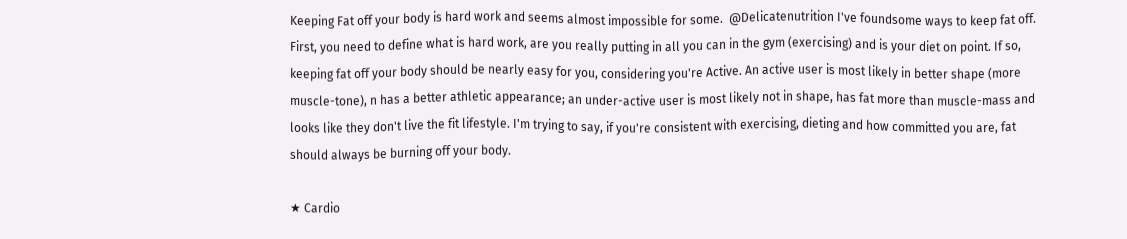Keeping Fat off your body is hard work and seems almost impossible for some.  @Delicatenutrition I've foundsome ways to keep fat off. First, you need to define what is hard work, are you really putting in all you can in the gym (exercising) and is your diet on point. If so, keeping fat off your body should be nearly easy for you, considering you're Active. An active user is most likely in better shape (more muscle-tone), n has a better athletic appearance; an under-active user is most likely not in shape, has fat more than muscle-mass and looks like they don't live the fit lifestyle. I'm trying to say, if you're consistent with exercising, dieting and how committed you are, fat should always be burning off your body.

★ Cardio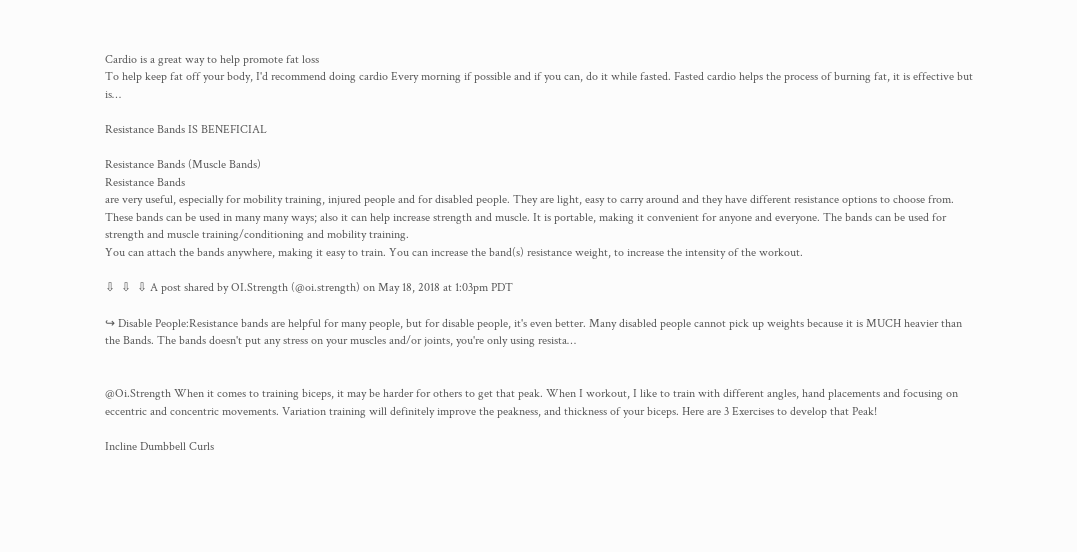Cardio is a great way to help promote fat loss
To help keep fat off your body, I'd recommend doing cardio Every morning if possible and if you can, do it while fasted. Fasted cardio helps the process of burning fat, it is effective but is…

Resistance Bands IS BENEFICIAL

Resistance Bands (Muscle Bands)
Resistance Bands
are very useful, especially for mobility training, injured people and for disabled people. They are light, easy to carry around and they have different resistance options to choose from.
These bands can be used in many many ways; also it can help increase strength and muscle. It is portable, making it convenient for anyone and everyone. The bands can be used for strength and muscle training/conditioning and mobility training.
You can attach the bands anywhere, making it easy to train. You can increase the band(s) resistance weight, to increase the intensity of the workout.

⇩  ⇩  ⇩ A post shared by OI.Strength (@oi.strength) on May 18, 2018 at 1:03pm PDT

↪ Disable People:Resistance bands are helpful for many people, but for disable people, it's even better. Many disabled people cannot pick up weights because it is MUCH heavier than the Bands. The bands doesn't put any stress on your muscles and/or joints, you're only using resista…


@Oi.Strength When it comes to training biceps, it may be harder for others to get that peak. When I workout, I like to train with different angles, hand placements and focusing on eccentric and concentric movements. Variation training will definitely improve the peakness, and thickness of your biceps. Here are 3 Exercises to develop that Peak!

Incline Dumbbell Curls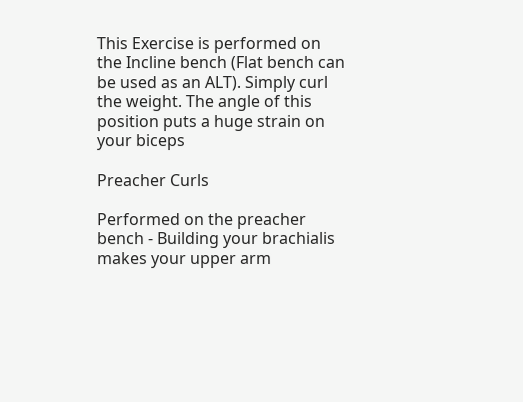This Exercise is performed on the Incline bench (Flat bench can be used as an ALT). Simply curl the weight. The angle of this position puts a huge strain on your biceps

Preacher Curls

Performed on the preacher bench - Building your brachialis makes your upper arm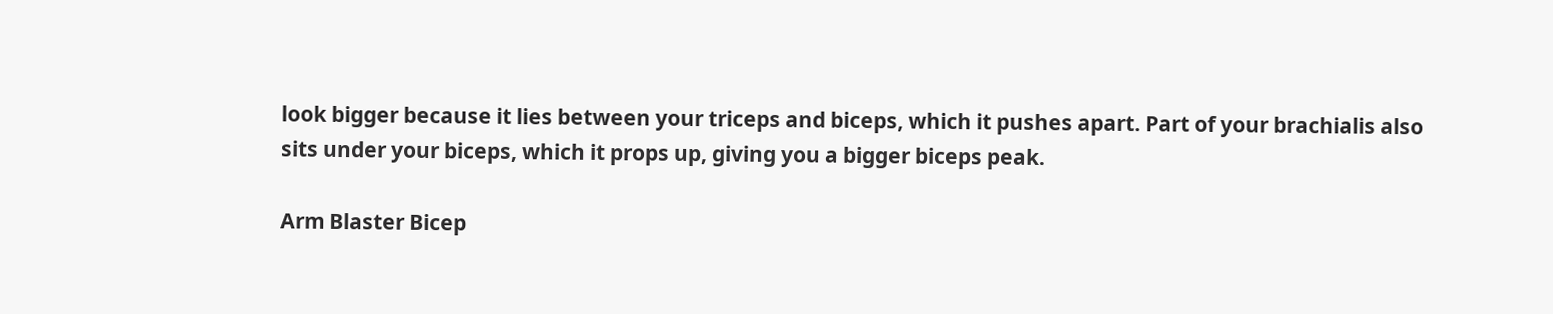look bigger because it lies between your triceps and biceps, which it pushes apart. Part of your brachialis also sits under your biceps, which it props up, giving you a bigger biceps peak.

Arm Blaster Bicep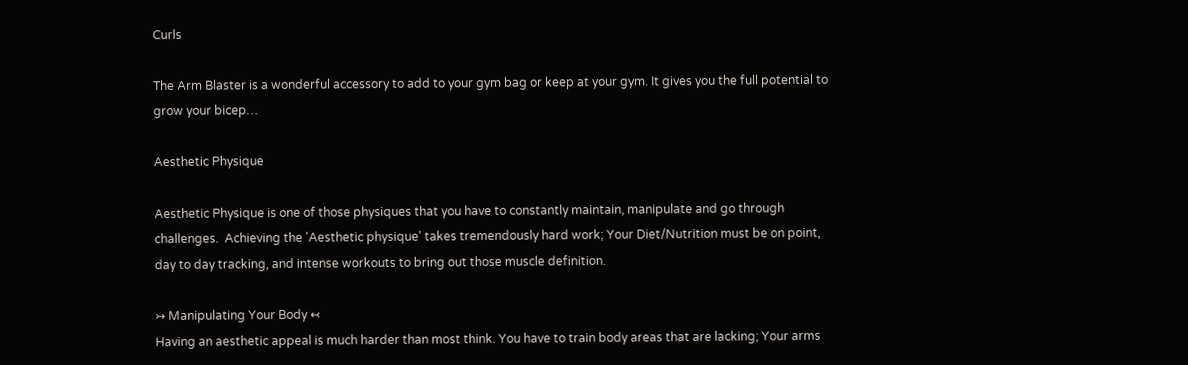Curls

The Arm Blaster is a wonderful accessory to add to your gym bag or keep at your gym. It gives you the full potential to grow your bicep…

Aesthetic Physique

Aesthetic Physique is one of those physiques that you have to constantly maintain, manipulate and go through challenges.  Achieving the 'Aesthetic physique' takes tremendously hard work; Your Diet/Nutrition must be on point, day to day tracking, and intense workouts to bring out those muscle definition.

↣ Manipulating Your Body ↢
Having an aesthetic appeal is much harder than most think. You have to train body areas that are lacking; Your arms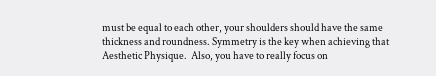must be equal to each other, your shoulders should have the same thickness and roundness. Symmetry is the key when achieving that Aesthetic Physique.  Also, you have to really focus on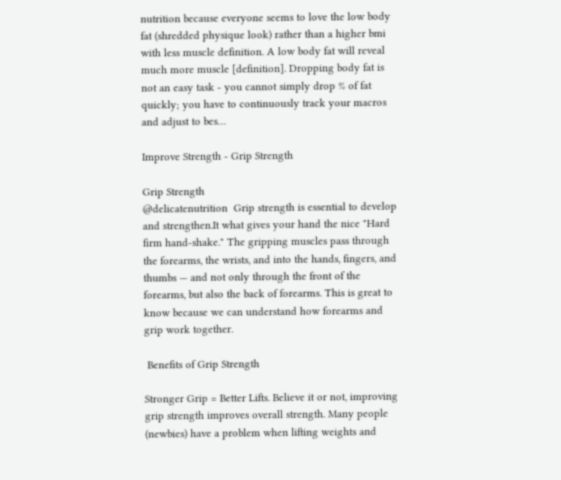nutrition because everyone seems to love the low body fat (shredded physique look) rather than a higher bmi with less muscle definition. A low body fat will reveal much more muscle [definition]. Dropping body fat is not an easy task - you cannot simply drop % of fat quickly; you have to continuously track your macros and adjust to bes…

Improve Strength - Grip Strength

Grip Strength
@delicatenutrition  Grip strength is essential to develop and strengthen.It what gives your hand the nice "Hard firm hand-shake." The gripping muscles pass through the forearms, the wrists, and into the hands, fingers, and thumbs — and not only through the front of the forearms, but also the back of forearms. This is great to know because we can understand how forearms and grip work together.

 Benefits of Grip Strength

Stronger Grip = Better Lifts. Believe it or not, improving grip strength improves overall strength. Many people (newbies) have a problem when lifting weights and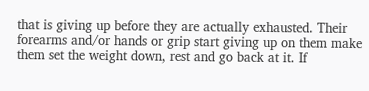that is giving up before they are actually exhausted. Their forearms and/or hands or grip start giving up on them make them set the weight down, rest and go back at it. If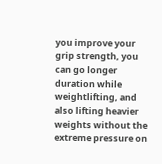you improve your grip strength, you can go longer duration while weightlifting, and also lifting heavier weights without the extreme pressure on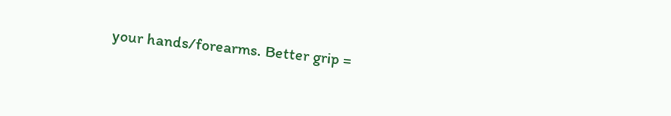your hands/forearms. Better grip =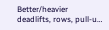Better/heavier deadlifts, rows, pull-u…